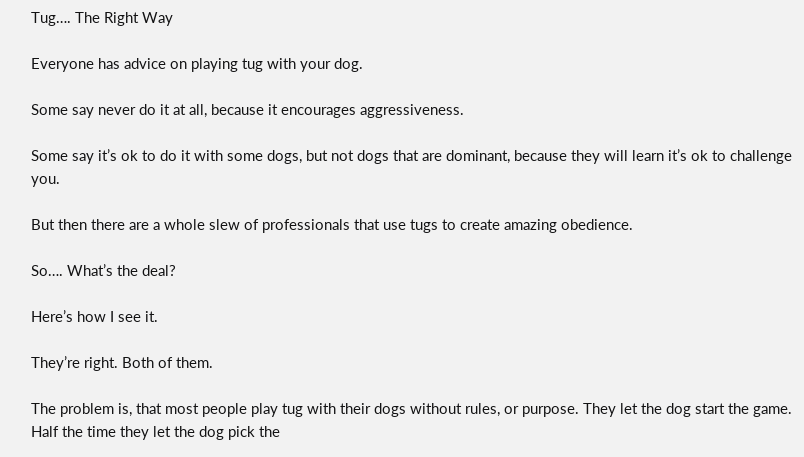Tug…. The Right Way

Everyone has advice on playing tug with your dog.

Some say never do it at all, because it encourages aggressiveness.

Some say it’s ok to do it with some dogs, but not dogs that are dominant, because they will learn it’s ok to challenge you.

But then there are a whole slew of professionals that use tugs to create amazing obedience.

So…. What’s the deal?

Here’s how I see it.

They’re right. Both of them.

The problem is, that most people play tug with their dogs without rules, or purpose. They let the dog start the game. Half the time they let the dog pick the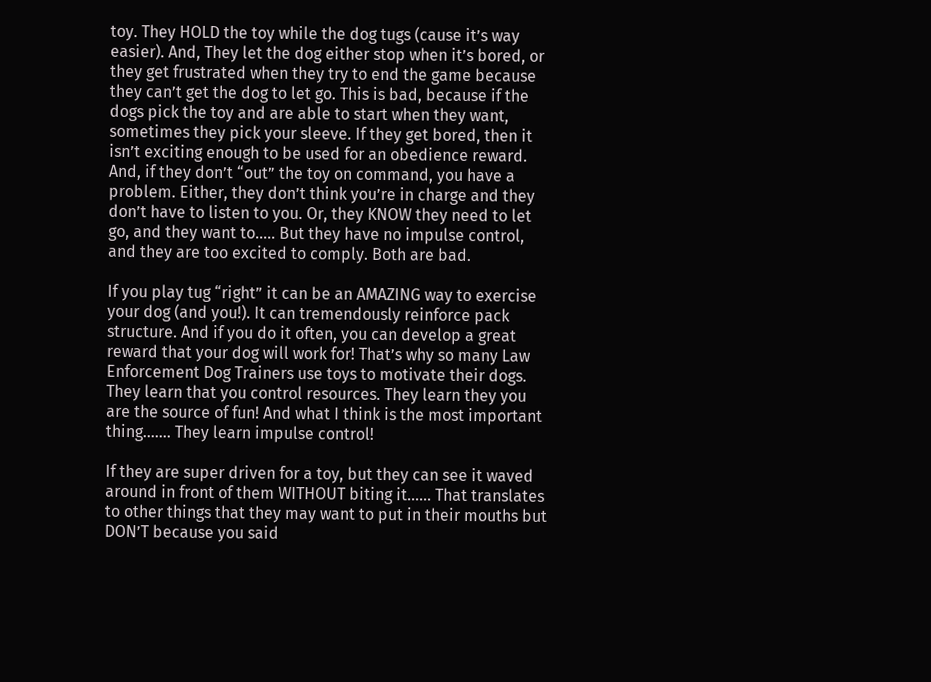toy. They HOLD the toy while the dog tugs (cause it’s way easier). And, They let the dog either stop when it’s bored, or they get frustrated when they try to end the game because they can’t get the dog to let go. This is bad, because if the dogs pick the toy and are able to start when they want, sometimes they pick your sleeve. If they get bored, then it isn’t exciting enough to be used for an obedience reward. And, if they don’t “out” the toy on command, you have a problem. Either, they don’t think you’re in charge and they don’t have to listen to you. Or, they KNOW they need to let go, and they want to….. But they have no impulse control, and they are too excited to comply. Both are bad.

If you play tug “right” it can be an AMAZING way to exercise your dog (and you!). It can tremendously reinforce pack structure. And if you do it often, you can develop a great reward that your dog will work for! That’s why so many Law Enforcement Dog Trainers use toys to motivate their dogs. They learn that you control resources. They learn they you are the source of fun! And what I think is the most important thing……. They learn impulse control!

If they are super driven for a toy, but they can see it waved around in front of them WITHOUT biting it…… That translates to other things that they may want to put in their mouths but DON’T because you said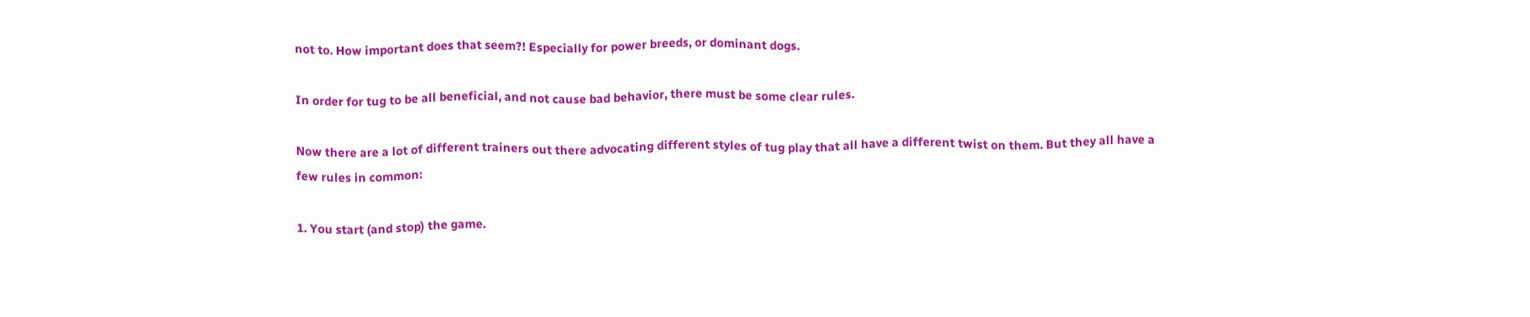not to. How important does that seem?! Especially for power breeds, or dominant dogs.

In order for tug to be all beneficial, and not cause bad behavior, there must be some clear rules.

Now there are a lot of different trainers out there advocating different styles of tug play that all have a different twist on them. But they all have a few rules in common:

1. You start (and stop) the game.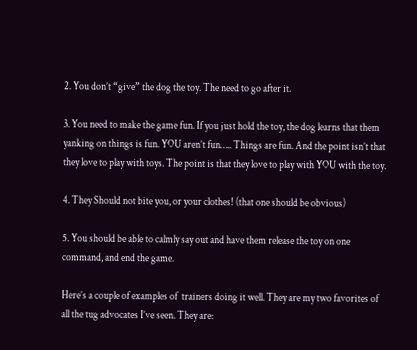2. You don’t “give” the dog the toy. The need to go after it.

3. You need to make the game fun. If you just hold the toy, the dog learns that them yanking on things is fun. YOU aren’t fun….. Things are fun. And the point isn’t that they love to play with toys. The point is that they love to play with YOU with the toy.

4. They Should not bite you, or your clothes! (that one should be obvious)

5. You should be able to calmly say out and have them release the toy on one command, and end the game.

Here’s a couple of examples of  trainers doing it well. They are my two favorites of all the tug advocates I’ve seen. They are: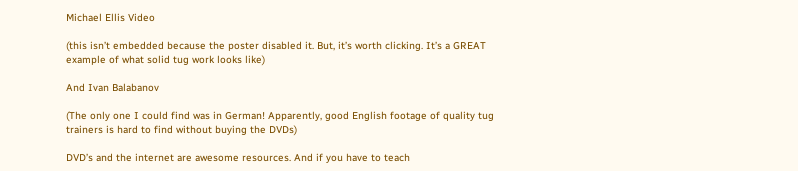Michael Ellis Video

(this isn’t embedded because the poster disabled it. But, it’s worth clicking. It’s a GREAT example of what solid tug work looks like)

And Ivan Balabanov

(The only one I could find was in German! Apparently, good English footage of quality tug trainers is hard to find without buying the DVDs)

DVD’s and the internet are awesome resources. And if you have to teach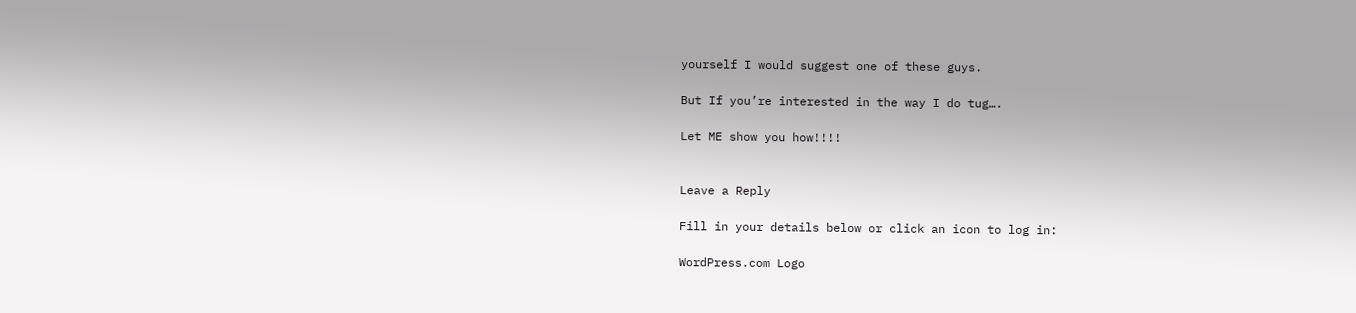yourself I would suggest one of these guys.

But If you’re interested in the way I do tug….

Let ME show you how!!!!


Leave a Reply

Fill in your details below or click an icon to log in:

WordPress.com Logo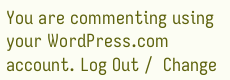You are commenting using your WordPress.com account. Log Out /  Change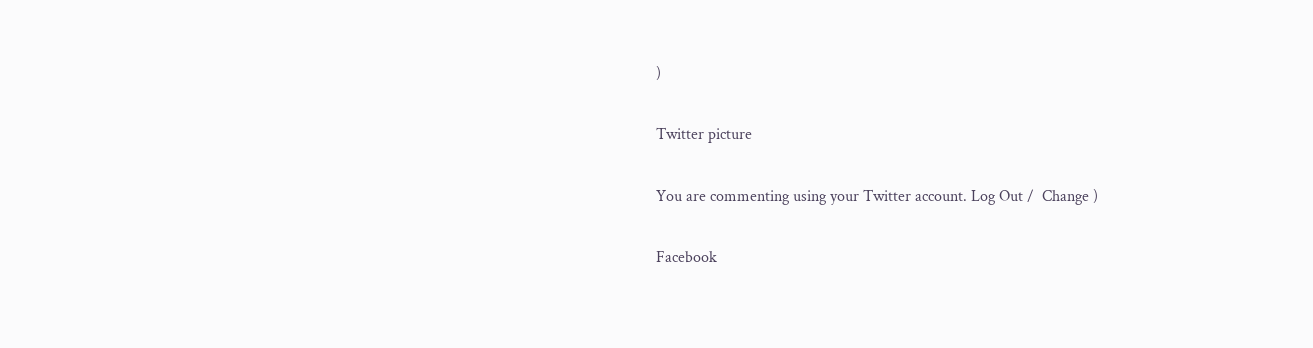)

Twitter picture

You are commenting using your Twitter account. Log Out /  Change )

Facebook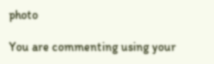photo

You are commenting using your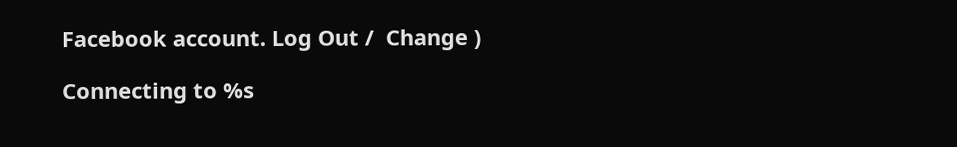Facebook account. Log Out /  Change )

Connecting to %s